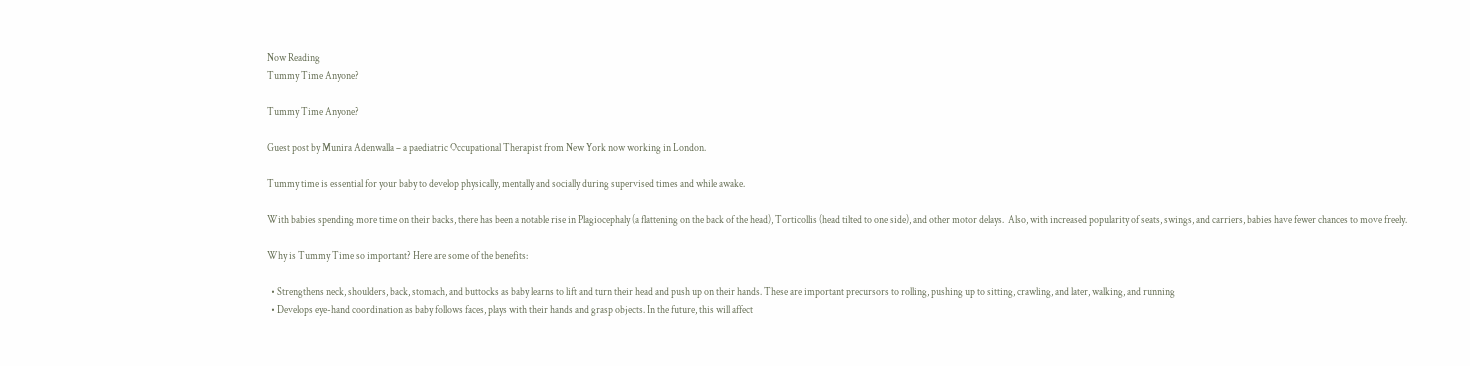Now Reading
Tummy Time Anyone?

Tummy Time Anyone?

Guest post by Munira Adenwalla – a paediatric Occupational Therapist from New York now working in London.

Tummy time is essential for your baby to develop physically, mentally and socially during supervised times and while awake.

With babies spending more time on their backs, there has been a notable rise in Plagiocephaly (a flattening on the back of the head), Torticollis (head tilted to one side), and other motor delays.  Also, with increased popularity of seats, swings, and carriers, babies have fewer chances to move freely.

Why is Tummy Time so important? Here are some of the benefits:

  • Strengthens neck, shoulders, back, stomach, and buttocks as baby learns to lift and turn their head and push up on their hands. These are important precursors to rolling, pushing up to sitting, crawling, and later, walking, and running
  • Develops eye-hand coordination as baby follows faces, plays with their hands and grasp objects. In the future, this will affect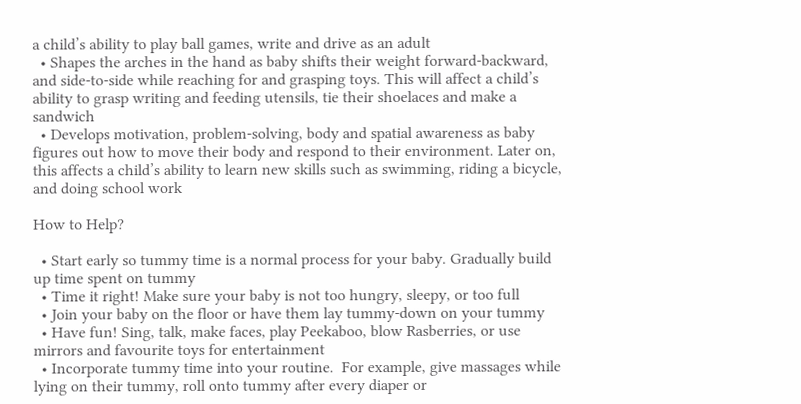a child’s ability to play ball games, write and drive as an adult
  • Shapes the arches in the hand as baby shifts their weight forward-backward, and side-to-side while reaching for and grasping toys. This will affect a child’s ability to grasp writing and feeding utensils, tie their shoelaces and make a sandwich
  • Develops motivation, problem-solving, body and spatial awareness as baby figures out how to move their body and respond to their environment. Later on, this affects a child’s ability to learn new skills such as swimming, riding a bicycle, and doing school work

How to Help?

  • Start early so tummy time is a normal process for your baby. Gradually build up time spent on tummy
  • Time it right! Make sure your baby is not too hungry, sleepy, or too full
  • Join your baby on the floor or have them lay tummy-down on your tummy
  • Have fun! Sing, talk, make faces, play Peekaboo, blow Rasberries, or use mirrors and favourite toys for entertainment
  • Incorporate tummy time into your routine.  For example, give massages while lying on their tummy, roll onto tummy after every diaper or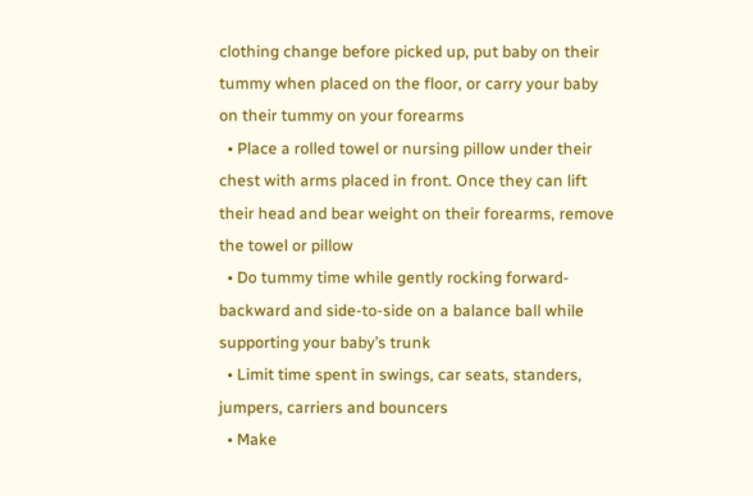clothing change before picked up, put baby on their tummy when placed on the floor, or carry your baby on their tummy on your forearms
  • Place a rolled towel or nursing pillow under their chest with arms placed in front. Once they can lift their head and bear weight on their forearms, remove the towel or pillow
  • Do tummy time while gently rocking forward-backward and side-to-side on a balance ball while supporting your baby’s trunk
  • Limit time spent in swings, car seats, standers, jumpers, carriers and bouncers
  • Make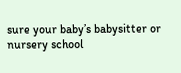sure your baby’s babysitter or nursery school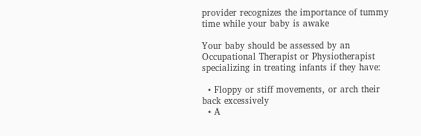provider recognizes the importance of tummy time while your baby is awake

Your baby should be assessed by an Occupational Therapist or Physiotherapist specializing in treating infants if they have:

  • Floppy or stiff movements, or arch their back excessively
  • A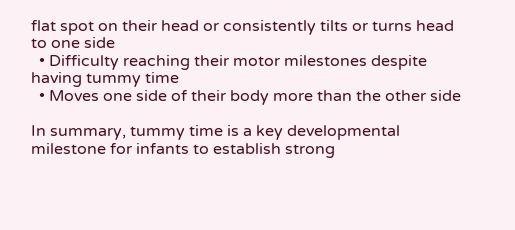flat spot on their head or consistently tilts or turns head to one side
  • Difficulty reaching their motor milestones despite having tummy time
  • Moves one side of their body more than the other side

In summary, tummy time is a key developmental milestone for infants to establish strong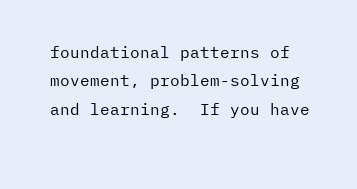foundational patterns of movement, problem-solving and learning.  If you have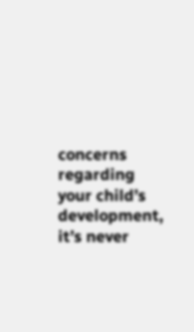concerns regarding your child’s development, it’s never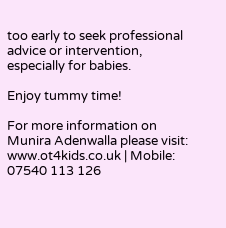too early to seek professional advice or intervention, especially for babies.

Enjoy tummy time!

For more information on Munira Adenwalla please visit:
www.ot4kids.co.uk | Mobile: 07540 113 126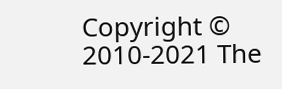Copyright © 2010-2021 The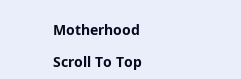Motherhood

Scroll To Top